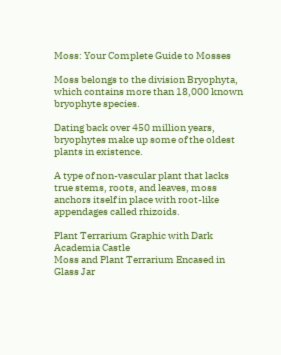Moss: Your Complete Guide to Mosses

Moss belongs to the division Bryophyta, which contains more than 18,000 known bryophyte species.

Dating back over 450 million years, bryophytes make up some of the oldest plants in existence.

A type of non-vascular plant that lacks true stems, roots, and leaves, moss anchors itself in place with root-like appendages called rhizoids.

Plant Terrarium Graphic with Dark Academia Castle
Moss and Plant Terrarium Encased in Glass Jar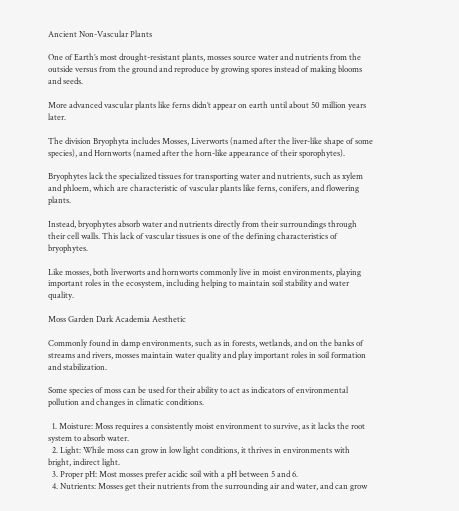Ancient Non-Vascular Plants

One of Earth’s most drought-resistant plants, mosses source water and nutrients from the outside versus from the ground and reproduce by growing spores instead of making blooms and seeds.

More advanced vascular plants like ferns didn’t appear on earth until about 50 million years later.

The division Bryophyta includes Mosses, Liverworts (named after the liver-like shape of some species), and Hornworts (named after the horn-like appearance of their sporophytes).

Bryophytes lack the specialized tissues for transporting water and nutrients, such as xylem and phloem, which are characteristic of vascular plants like ferns, conifers, and flowering plants.

Instead, bryophytes absorb water and nutrients directly from their surroundings through their cell walls. This lack of vascular tissues is one of the defining characteristics of bryophytes.

Like mosses, both liverworts and hornworts commonly live in moist environments, playing important roles in the ecosystem, including helping to maintain soil stability and water quality.

Moss Garden Dark Academia Aesthetic

Commonly found in damp environments, such as in forests, wetlands, and on the banks of streams and rivers, mosses maintain water quality and play important roles in soil formation and stabilization.

Some species of moss can be used for their ability to act as indicators of environmental pollution and changes in climatic conditions.

  1. Moisture: Moss requires a consistently moist environment to survive, as it lacks the root system to absorb water.
  2. Light: While moss can grow in low light conditions, it thrives in environments with bright, indirect light.
  3. Proper pH: Most mosses prefer acidic soil with a pH between 5 and 6.
  4. Nutrients: Mosses get their nutrients from the surrounding air and water, and can grow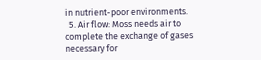in nutrient-poor environments.
  5. Air flow: Moss needs air to complete the exchange of gases necessary for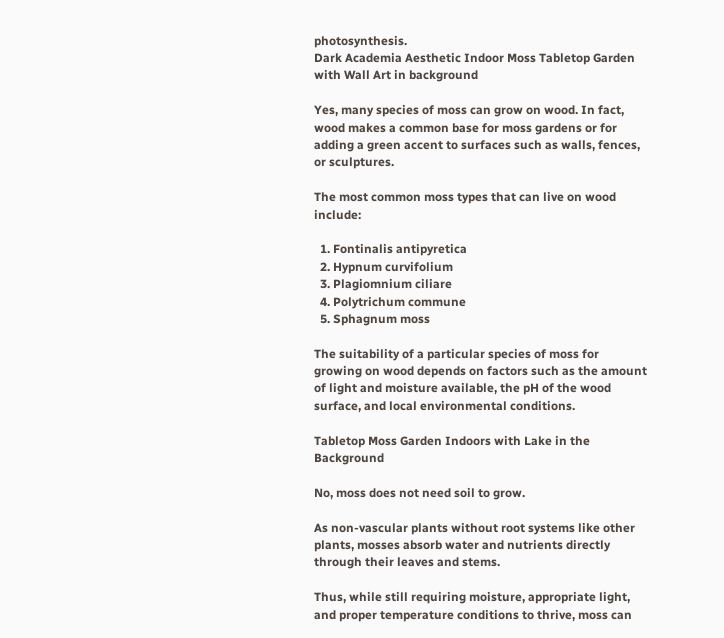photosynthesis.
Dark Academia Aesthetic Indoor Moss Tabletop Garden with Wall Art in background

Yes, many species of moss can grow on wood. In fact, wood makes a common base for moss gardens or for adding a green accent to surfaces such as walls, fences, or sculptures.

The most common moss types that can live on wood include:

  1. Fontinalis antipyretica
  2. Hypnum curvifolium
  3. Plagiomnium ciliare
  4. Polytrichum commune
  5. Sphagnum moss

The suitability of a particular species of moss for growing on wood depends on factors such as the amount of light and moisture available, the pH of the wood surface, and local environmental conditions.

Tabletop Moss Garden Indoors with Lake in the Background

No, moss does not need soil to grow.

As non-vascular plants without root systems like other plants, mosses absorb water and nutrients directly through their leaves and stems.

Thus, while still requiring moisture, appropriate light, and proper temperature conditions to thrive, moss can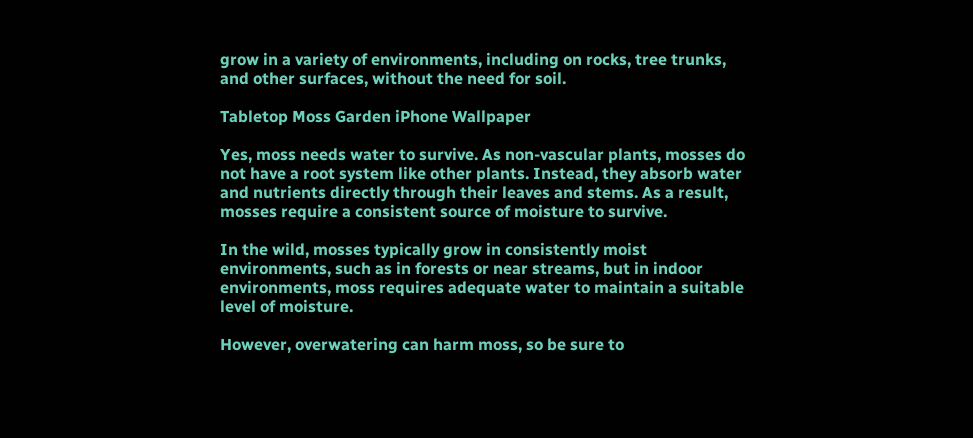grow in a variety of environments, including on rocks, tree trunks, and other surfaces, without the need for soil.

Tabletop Moss Garden iPhone Wallpaper

Yes, moss needs water to survive. As non-vascular plants, mosses do not have a root system like other plants. Instead, they absorb water and nutrients directly through their leaves and stems. As a result, mosses require a consistent source of moisture to survive.

In the wild, mosses typically grow in consistently moist environments, such as in forests or near streams, but in indoor environments, moss requires adequate water to maintain a suitable level of moisture.

However, overwatering can harm moss, so be sure to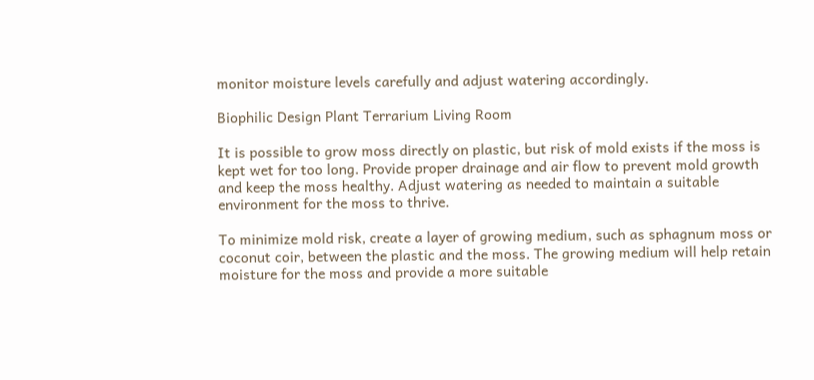monitor moisture levels carefully and adjust watering accordingly.

Biophilic Design Plant Terrarium Living Room

It is possible to grow moss directly on plastic, but risk of mold exists if the moss is kept wet for too long. Provide proper drainage and air flow to prevent mold growth and keep the moss healthy. Adjust watering as needed to maintain a suitable environment for the moss to thrive.

To minimize mold risk, create a layer of growing medium, such as sphagnum moss or coconut coir, between the plastic and the moss. The growing medium will help retain moisture for the moss and provide a more suitable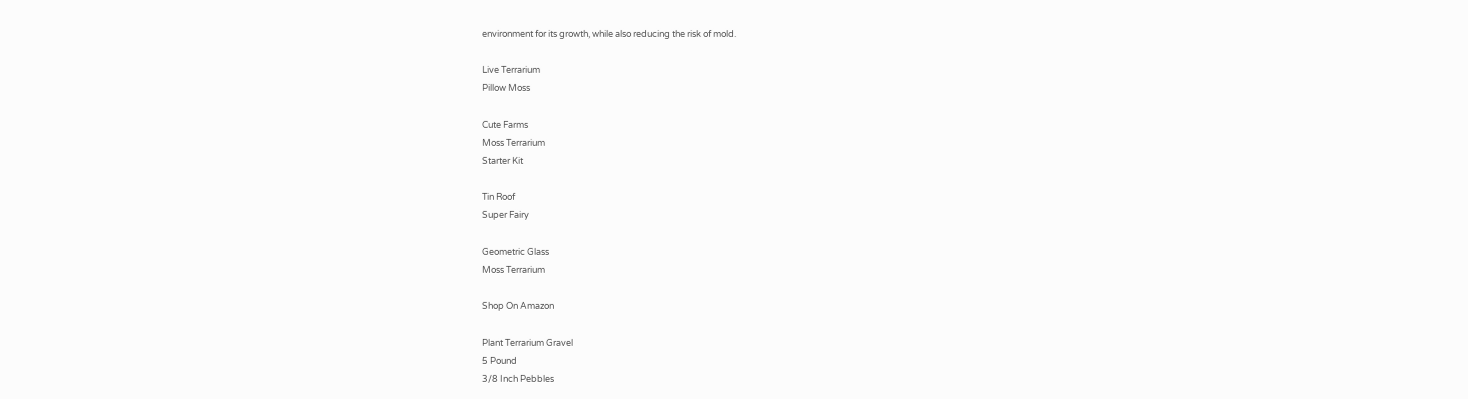environment for its growth, while also reducing the risk of mold.

Live Terrarium
Pillow Moss

Cute Farms
Moss Terrarium
Starter Kit

Tin Roof
Super Fairy

Geometric Glass
Moss Terrarium

Shop On Amazon

Plant Terrarium Gravel
5 Pound
3/8 Inch Pebbles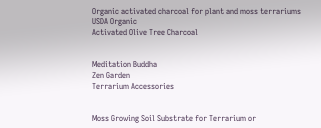Organic activated charcoal for plant and moss terrariums
USDA Organic
Activated Olive Tree Charcoal


Meditation Buddha
Zen Garden
Terrarium Accessories


Moss Growing Soil Substrate for Terrarium or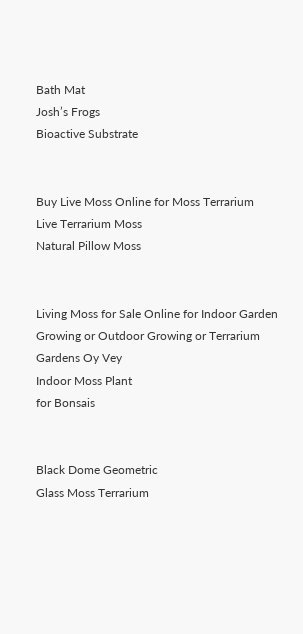Bath Mat
Josh’s Frogs
Bioactive Substrate


Buy Live Moss Online for Moss Terrarium
Live Terrarium Moss
Natural Pillow Moss


Living Moss for Sale Online for Indoor Garden Growing or Outdoor Growing or Terrarium
Gardens Oy Vey
Indoor Moss Plant
for Bonsais


Black Dome Geometric
Glass Moss Terrarium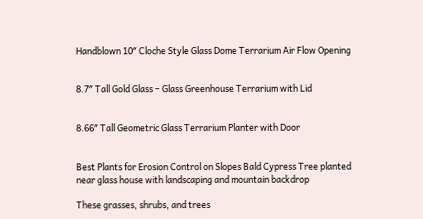Handblown 10″ Cloche Style Glass Dome Terrarium Air Flow Opening


8.7″ Tall Gold Glass – Glass Greenhouse Terrarium with Lid


8.66″ Tall Geometric Glass Terrarium Planter with Door


Best Plants for Erosion Control on Slopes Bald Cypress Tree planted near glass house with landscaping and mountain backdrop

These grasses, shrubs, and trees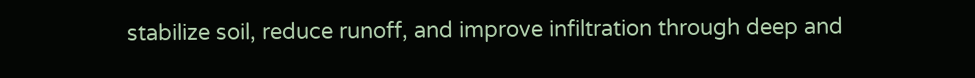stabilize soil, reduce runoff, and improve infiltration through deep and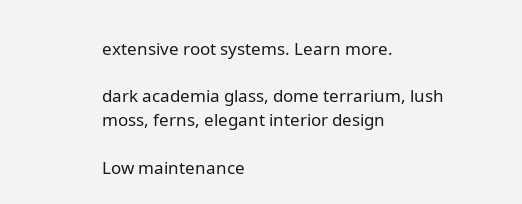extensive root systems. Learn more.

dark academia glass, dome terrarium, lush moss, ferns, elegant interior design

Low maintenance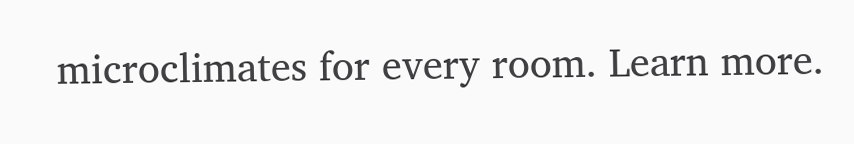microclimates for every room. Learn more.